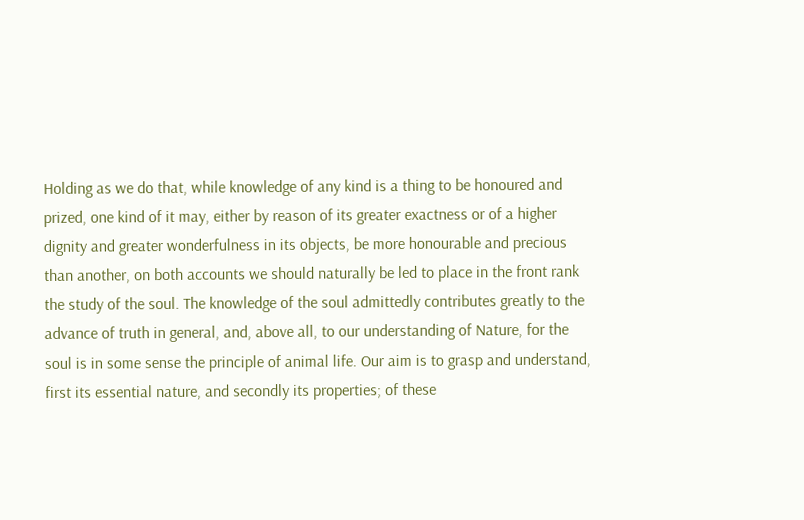Holding as we do that, while knowledge of any kind is a thing to be honoured and prized, one kind of it may, either by reason of its greater exactness or of a higher dignity and greater wonderfulness in its objects, be more honourable and precious than another, on both accounts we should naturally be led to place in the front rank the study of the soul. The knowledge of the soul admittedly contributes greatly to the advance of truth in general, and, above all, to our understanding of Nature, for the soul is in some sense the principle of animal life. Our aim is to grasp and understand, first its essential nature, and secondly its properties; of these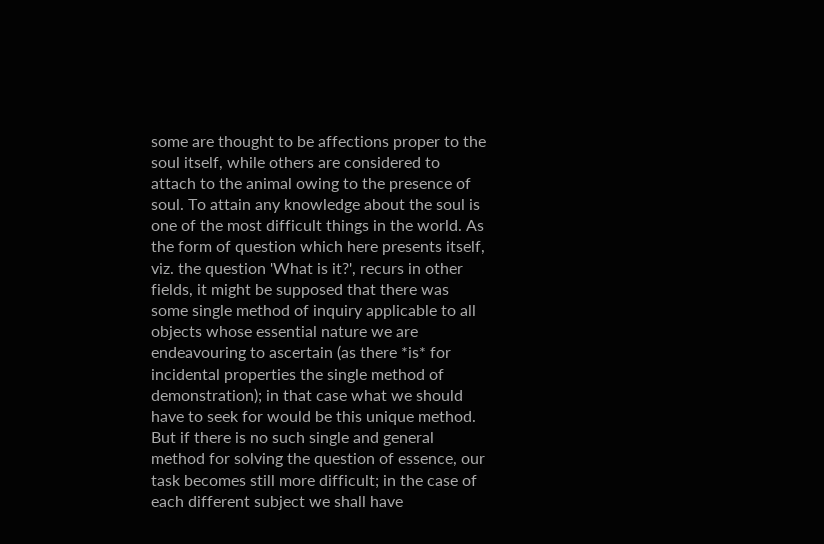some are thought to be affections proper to the soul itself, while others are considered to attach to the animal owing to the presence of soul. To attain any knowledge about the soul is one of the most difficult things in the world. As the form of question which here presents itself, viz. the question 'What is it?', recurs in other fields, it might be supposed that there was some single method of inquiry applicable to all objects whose essential nature we are endeavouring to ascertain (as there *is* for incidental properties the single method of demonstration); in that case what we should have to seek for would be this unique method. But if there is no such single and general method for solving the question of essence, our task becomes still more difficult; in the case of each different subject we shall have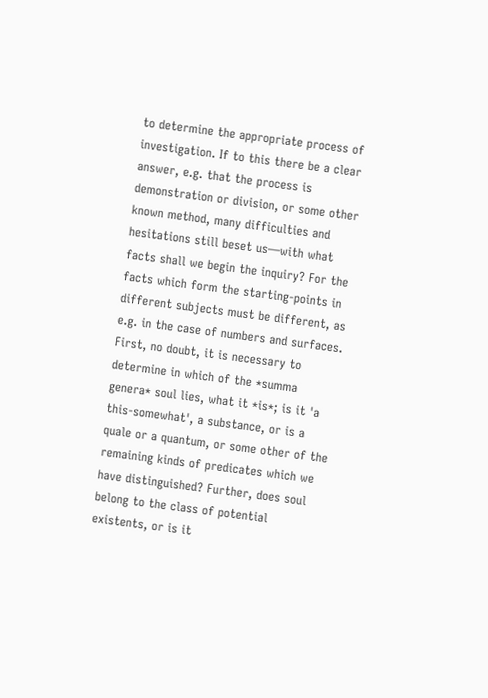to determine the appropriate process of investigation. If to this there be a clear answer, e.g. that the process is demonstration or division, or some other known method, many difficulties and hesitations still beset us—with what facts shall we begin the inquiry? For the facts which form the starting-points in different subjects must be different, as e.g. in the case of numbers and surfaces. First, no doubt, it is necessary to determine in which of the *summa genera* soul lies, what it *is*; is it 'a this-somewhat', a substance, or is a quale or a quantum, or some other of the remaining kinds of predicates which we have distinguished? Further, does soul belong to the class of potential existents, or is it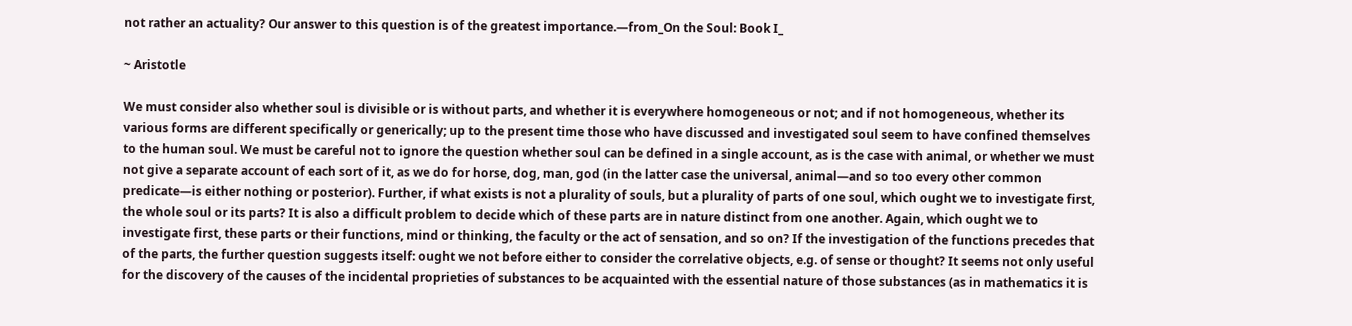not rather an actuality? Our answer to this question is of the greatest importance.―from_On the Soul: Book I_

~ Aristotle

We must consider also whether soul is divisible or is without parts, and whether it is everywhere homogeneous or not; and if not homogeneous, whether its various forms are different specifically or generically; up to the present time those who have discussed and investigated soul seem to have confined themselves to the human soul. We must be careful not to ignore the question whether soul can be defined in a single account, as is the case with animal, or whether we must not give a separate account of each sort of it, as we do for horse, dog, man, god (in the latter case the universal, animal—and so too every other common predicate—is either nothing or posterior). Further, if what exists is not a plurality of souls, but a plurality of parts of one soul, which ought we to investigate first, the whole soul or its parts? It is also a difficult problem to decide which of these parts are in nature distinct from one another. Again, which ought we to investigate first, these parts or their functions, mind or thinking, the faculty or the act of sensation, and so on? If the investigation of the functions precedes that of the parts, the further question suggests itself: ought we not before either to consider the correlative objects, e.g. of sense or thought? It seems not only useful for the discovery of the causes of the incidental proprieties of substances to be acquainted with the essential nature of those substances (as in mathematics it is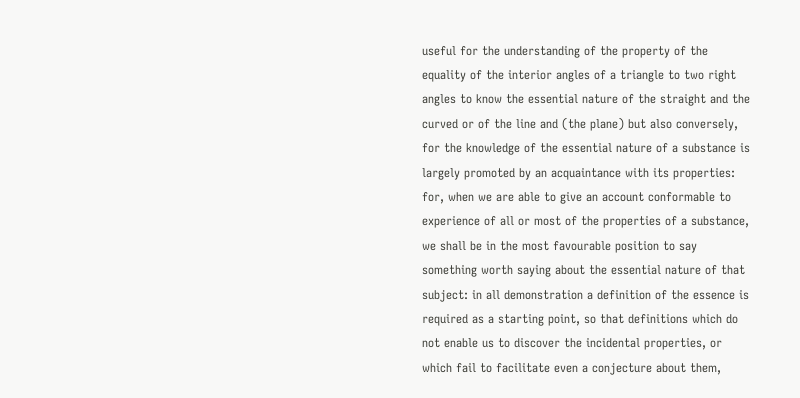useful for the understanding of the property of the equality of the interior angles of a triangle to two right angles to know the essential nature of the straight and the curved or of the line and (the plane) but also conversely, for the knowledge of the essential nature of a substance is largely promoted by an acquaintance with its properties: for, when we are able to give an account conformable to experience of all or most of the properties of a substance, we shall be in the most favourable position to say something worth saying about the essential nature of that subject: in all demonstration a definition of the essence is required as a starting point, so that definitions which do not enable us to discover the incidental properties, or which fail to facilitate even a conjecture about them,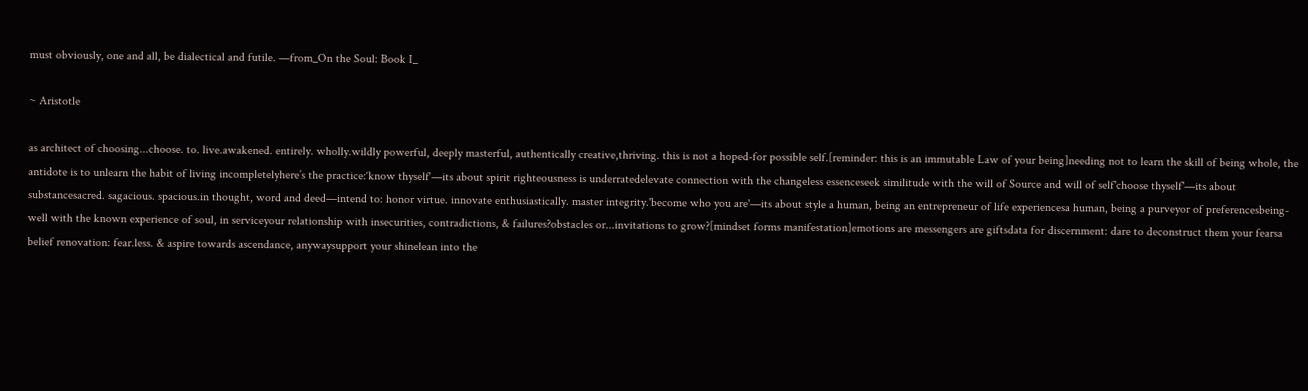must obviously, one and all, be dialectical and futile. —from_On the Soul: Book I_

~ Aristotle

as architect of choosing...choose. to. live.awakened. entirely. wholly.wildly powerful, deeply masterful, authentically creative,thriving. this is not a hoped-for possible self.[reminder: this is an immutable Law of your being]needing not to learn the skill of being whole, the antidote is to unlearn the habit of living incompletelyhere’s the practice:‘know thyself‘—its about spirit righteousness is underratedelevate connection with the changeless essenceseek similitude with the will of Source and will of self'choose thyself'—its about substancesacred. sagacious. spacious.in thought, word and deed—intend to: honor virtue. innovate enthusiastically. master integrity.'become who you are'—its about style a human, being an entrepreneur of life experiencesa human, being a purveyor of preferencesbeing-well with the known experience of soul, in serviceyour relationship with insecurities, contradictions, & failures?obstacles or...invitations to grow?[mindset forms manifestation]emotions are messengers are giftsdata for discernment: dare to deconstruct them your fearsa belief renovation: fear.less. & aspire towards ascendance, anywaysupport your shinelean into the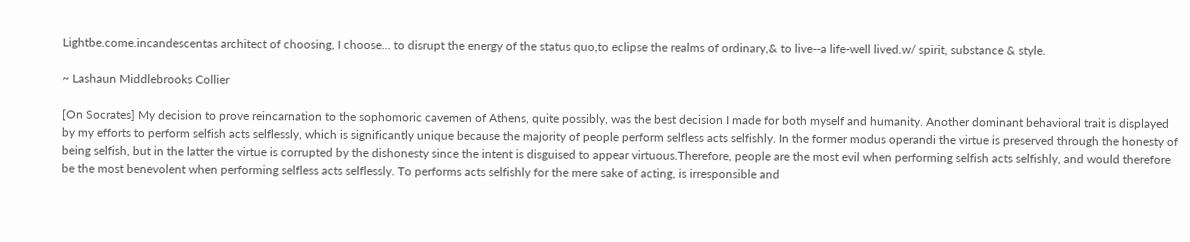Lightbe.come.incandescentas architect of choosing, I choose... to disrupt the energy of the status quo,to eclipse the realms of ordinary,& to live--a life-well lived.w/ spirit, substance & style.

~ Lashaun Middlebrooks Collier

[On Socrates] My decision to prove reincarnation to the sophomoric cavemen of Athens, quite possibly, was the best decision I made for both myself and humanity. Another dominant behavioral trait is displayed by my efforts to perform selfish acts selflessly, which is significantly unique because the majority of people perform selfless acts selfishly. In the former modus operandi the virtue is preserved through the honesty of being selfish, but in the latter the virtue is corrupted by the dishonesty since the intent is disguised to appear virtuous.Therefore, people are the most evil when performing selfish acts selfishly, and would therefore be the most benevolent when performing selfless acts selflessly. To performs acts selfishly for the mere sake of acting, is irresponsible and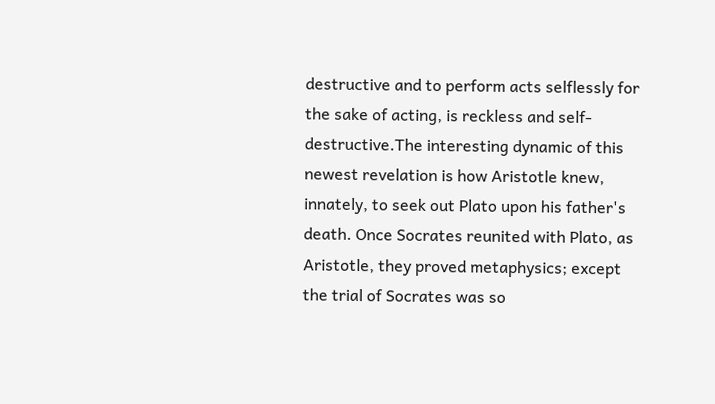destructive and to perform acts selflessly for the sake of acting, is reckless and self-destructive.The interesting dynamic of this newest revelation is how Aristotle knew, innately, to seek out Plato upon his father's death. Once Socrates reunited with Plato, as Aristotle, they proved metaphysics; except the trial of Socrates was so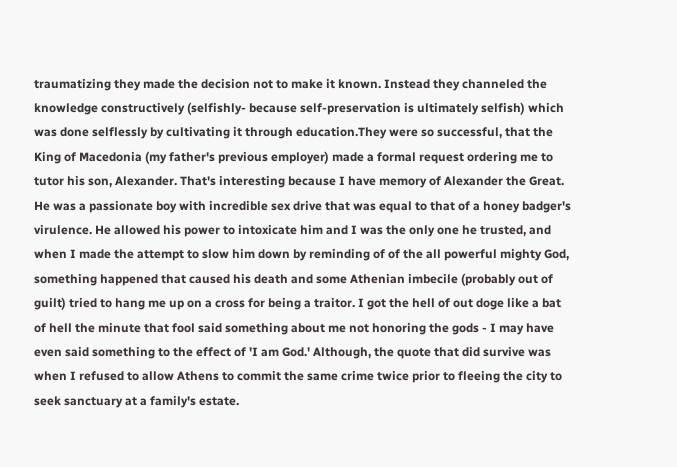traumatizing they made the decision not to make it known. Instead they channeled the knowledge constructively (selfishly- because self-preservation is ultimately selfish) which was done selflessly by cultivating it through education.They were so successful, that the King of Macedonia (my father's previous employer) made a formal request ordering me to tutor his son, Alexander. That's interesting because I have memory of Alexander the Great. He was a passionate boy with incredible sex drive that was equal to that of a honey badger's virulence. He allowed his power to intoxicate him and I was the only one he trusted, and when I made the attempt to slow him down by reminding of of the all powerful mighty God, something happened that caused his death and some Athenian imbecile (probably out of guilt) tried to hang me up on a cross for being a traitor. I got the hell of out doge like a bat of hell the minute that fool said something about me not honoring the gods - I may have even said something to the effect of 'I am God.' Although, the quote that did survive was when I refused to allow Athens to commit the same crime twice prior to fleeing the city to seek sanctuary at a family's estate.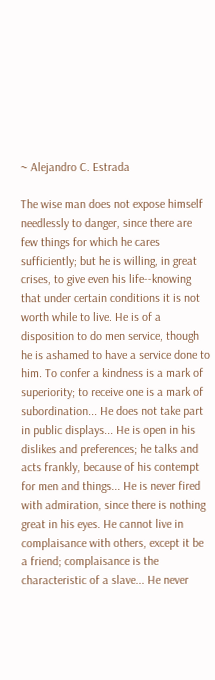~ Alejandro C. Estrada

The wise man does not expose himself needlessly to danger, since there are few things for which he cares sufficiently; but he is willing, in great crises, to give even his life--knowing that under certain conditions it is not worth while to live. He is of a disposition to do men service, though he is ashamed to have a service done to him. To confer a kindness is a mark of superiority; to receive one is a mark of subordination... He does not take part in public displays... He is open in his dislikes and preferences; he talks and acts frankly, because of his contempt for men and things... He is never fired with admiration, since there is nothing great in his eyes. He cannot live in complaisance with others, except it be a friend; complaisance is the characteristic of a slave... He never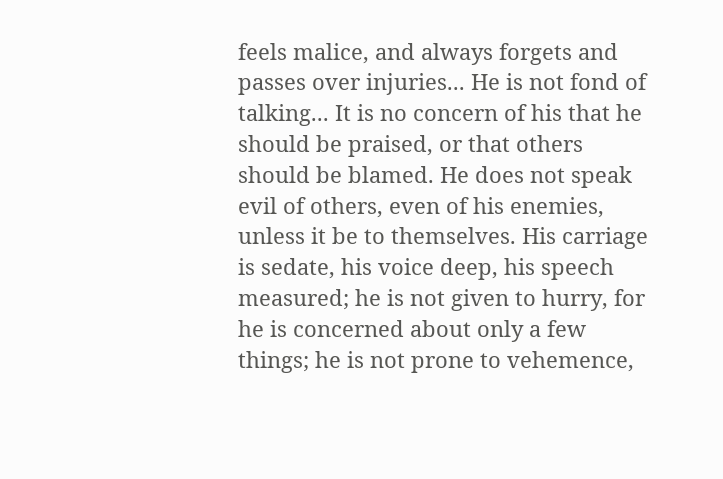feels malice, and always forgets and passes over injuries... He is not fond of talking... It is no concern of his that he should be praised, or that others should be blamed. He does not speak evil of others, even of his enemies, unless it be to themselves. His carriage is sedate, his voice deep, his speech measured; he is not given to hurry, for he is concerned about only a few things; he is not prone to vehemence,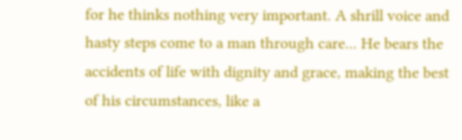for he thinks nothing very important. A shrill voice and hasty steps come to a man through care... He bears the accidents of life with dignity and grace, making the best of his circumstances, like a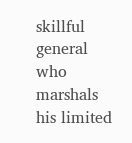skillful general who marshals his limited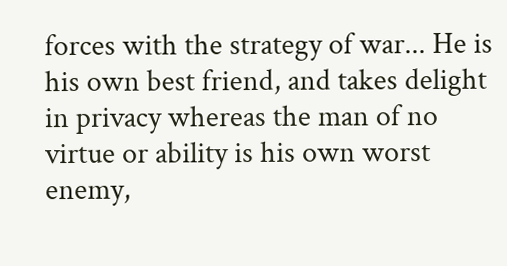forces with the strategy of war... He is his own best friend, and takes delight in privacy whereas the man of no virtue or ability is his own worst enemy,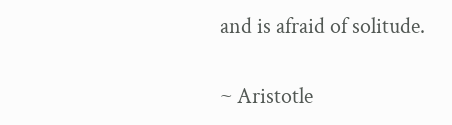and is afraid of solitude.

~ Aristotle